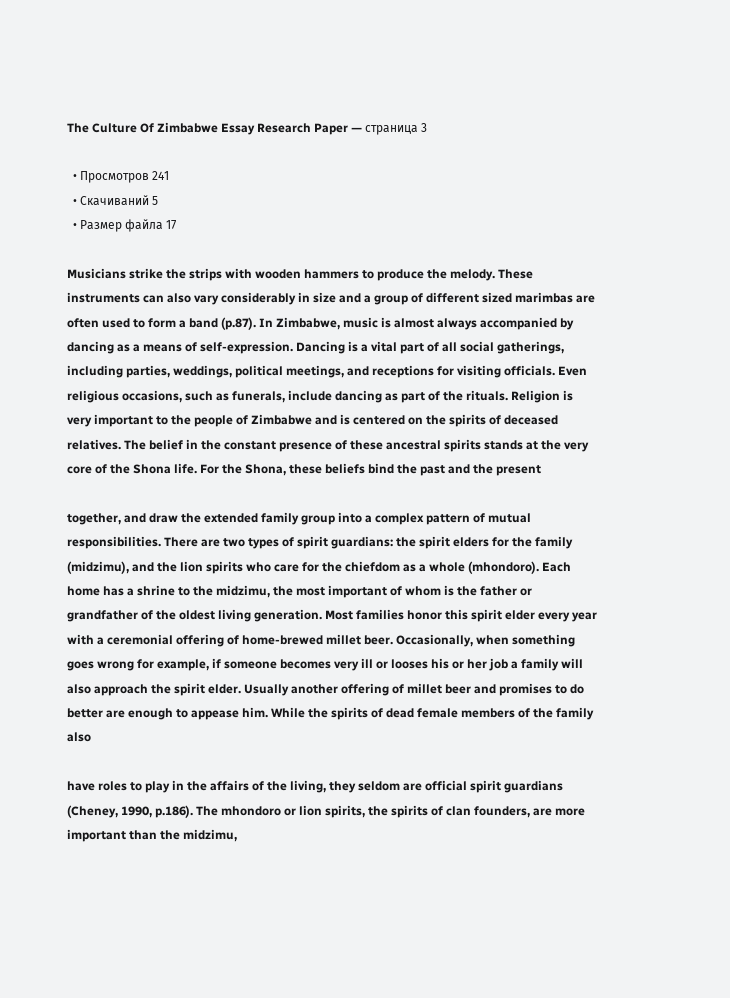The Culture Of Zimbabwe Essay Research Paper — страница 3

  • Просмотров 241
  • Скачиваний 5
  • Размер файла 17

Musicians strike the strips with wooden hammers to produce the melody. These instruments can also vary considerably in size and a group of different sized marimbas are often used to form a band (p.87). In Zimbabwe, music is almost always accompanied by dancing as a means of self-expression. Dancing is a vital part of all social gatherings, including parties, weddings, political meetings, and receptions for visiting officials. Even religious occasions, such as funerals, include dancing as part of the rituals. Religion is very important to the people of Zimbabwe and is centered on the spirits of deceased relatives. The belief in the constant presence of these ancestral spirits stands at the very core of the Shona life. For the Shona, these beliefs bind the past and the present

together, and draw the extended family group into a complex pattern of mutual responsibilities. There are two types of spirit guardians: the spirit elders for the family (midzimu), and the lion spirits who care for the chiefdom as a whole (mhondoro). Each home has a shrine to the midzimu, the most important of whom is the father or grandfather of the oldest living generation. Most families honor this spirit elder every year with a ceremonial offering of home-brewed millet beer. Occasionally, when something goes wrong for example, if someone becomes very ill or looses his or her job a family will also approach the spirit elder. Usually another offering of millet beer and promises to do better are enough to appease him. While the spirits of dead female members of the family also

have roles to play in the affairs of the living, they seldom are official spirit guardians (Cheney, 1990, p.186). The mhondoro or lion spirits, the spirits of clan founders, are more important than the midzimu,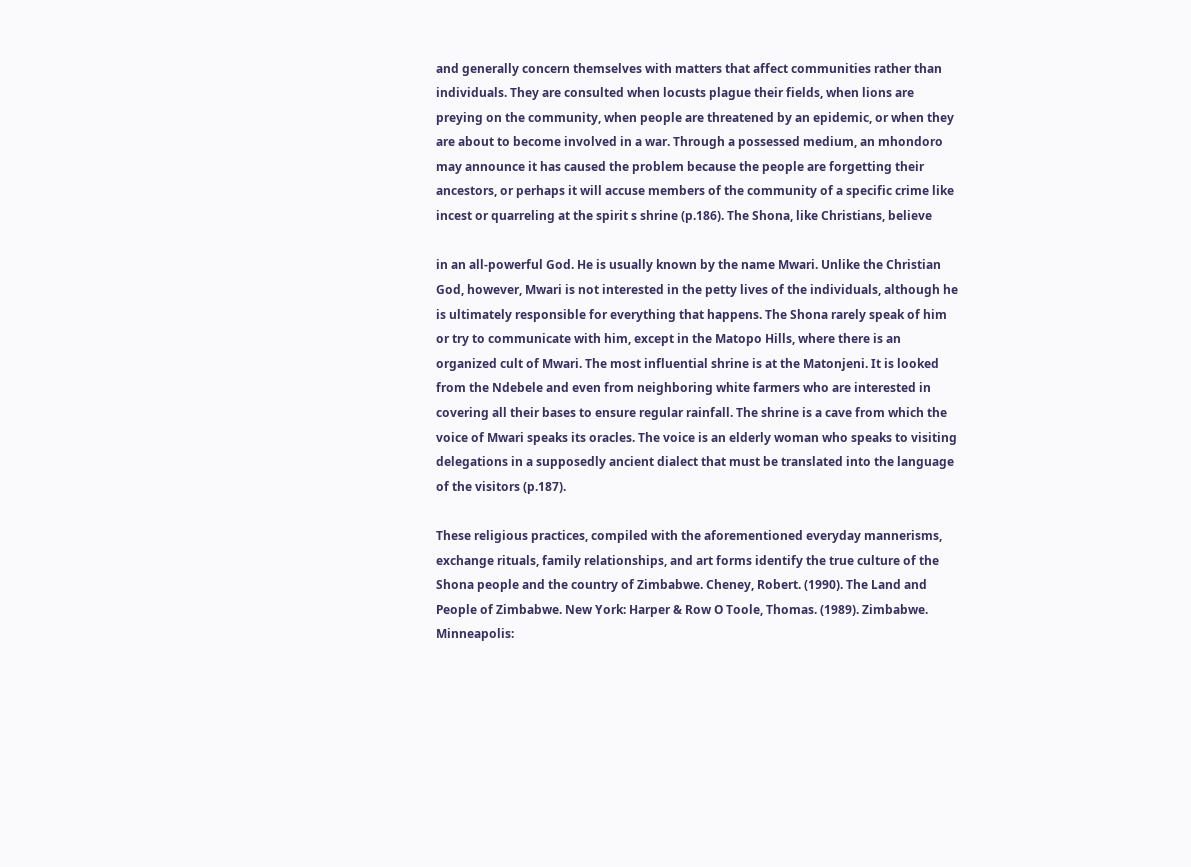and generally concern themselves with matters that affect communities rather than individuals. They are consulted when locusts plague their fields, when lions are preying on the community, when people are threatened by an epidemic, or when they are about to become involved in a war. Through a possessed medium, an mhondoro may announce it has caused the problem because the people are forgetting their ancestors, or perhaps it will accuse members of the community of a specific crime like incest or quarreling at the spirit s shrine (p.186). The Shona, like Christians, believe

in an all-powerful God. He is usually known by the name Mwari. Unlike the Christian God, however, Mwari is not interested in the petty lives of the individuals, although he is ultimately responsible for everything that happens. The Shona rarely speak of him or try to communicate with him, except in the Matopo Hills, where there is an organized cult of Mwari. The most influential shrine is at the Matonjeni. It is looked from the Ndebele and even from neighboring white farmers who are interested in covering all their bases to ensure regular rainfall. The shrine is a cave from which the voice of Mwari speaks its oracles. The voice is an elderly woman who speaks to visiting delegations in a supposedly ancient dialect that must be translated into the language of the visitors (p.187).

These religious practices, compiled with the aforementioned everyday mannerisms, exchange rituals, family relationships, and art forms identify the true culture of the Shona people and the country of Zimbabwe. Cheney, Robert. (1990). The Land and People of Zimbabwe. New York: Harper & Row O Toole, Thomas. (1989). Zimbabwe. Minneapolis: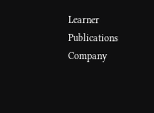Learner Publications Company